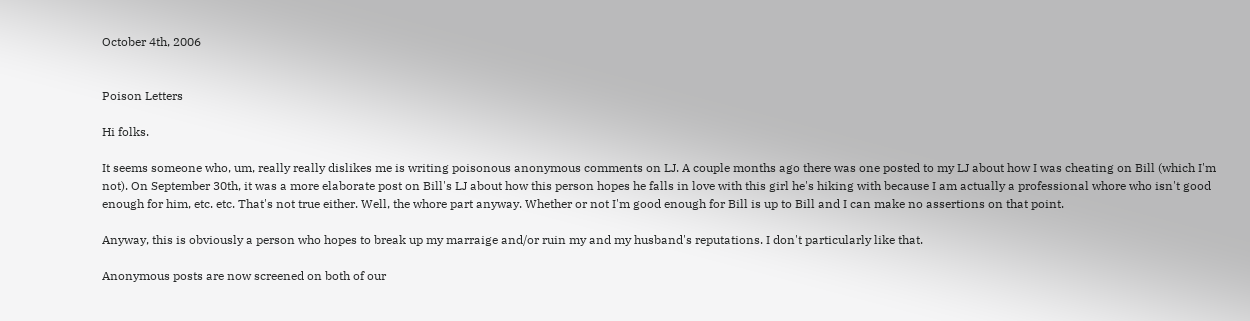October 4th, 2006


Poison Letters

Hi folks.

It seems someone who, um, really really dislikes me is writing poisonous anonymous comments on LJ. A couple months ago there was one posted to my LJ about how I was cheating on Bill (which I'm not). On September 30th, it was a more elaborate post on Bill's LJ about how this person hopes he falls in love with this girl he's hiking with because I am actually a professional whore who isn't good enough for him, etc. etc. That's not true either. Well, the whore part anyway. Whether or not I'm good enough for Bill is up to Bill and I can make no assertions on that point.

Anyway, this is obviously a person who hopes to break up my marraige and/or ruin my and my husband's reputations. I don't particularly like that.

Anonymous posts are now screened on both of our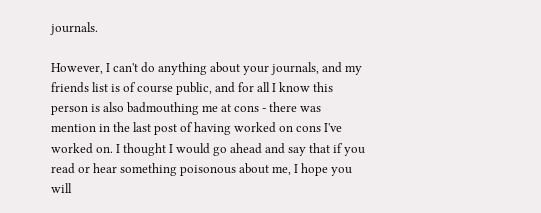journals.

However, I can't do anything about your journals, and my friends list is of course public, and for all I know this person is also badmouthing me at cons - there was mention in the last post of having worked on cons I've worked on. I thought I would go ahead and say that if you read or hear something poisonous about me, I hope you will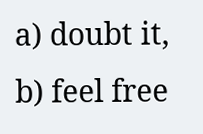a) doubt it, b) feel free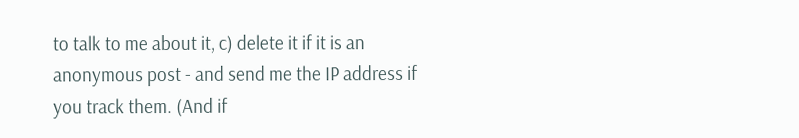to talk to me about it, c) delete it if it is an anonymous post - and send me the IP address if you track them. (And if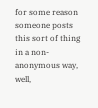for some reason someone posts this sort of thing in a non-anonymous way, well,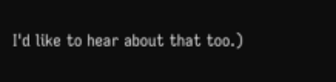I'd like to hear about that too.)